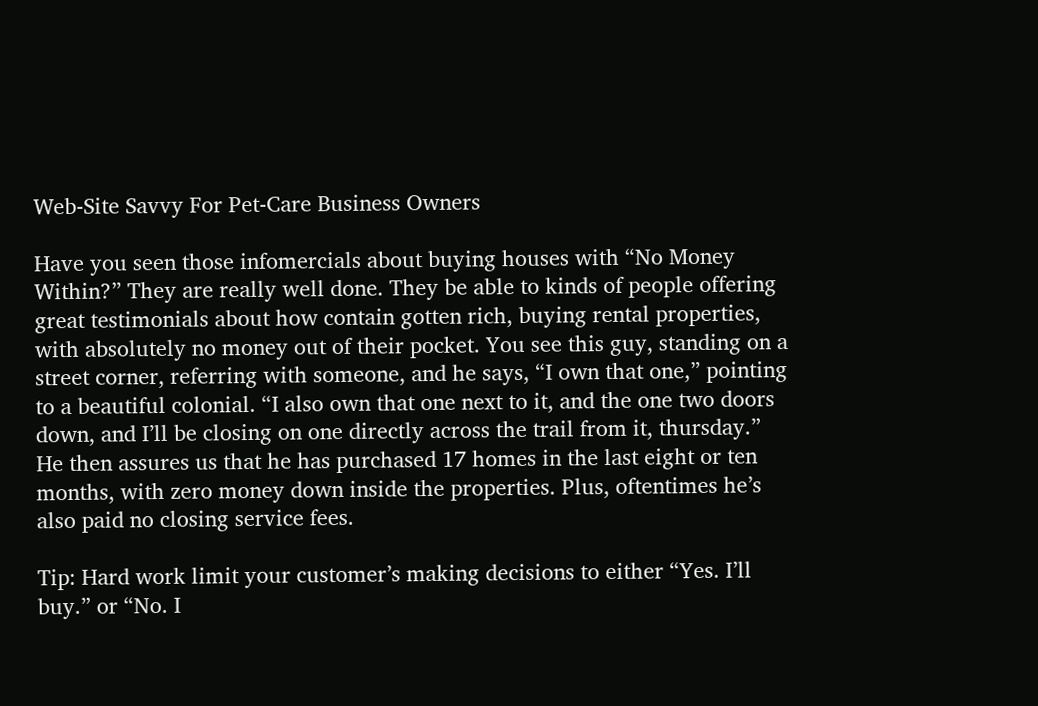Web-Site Savvy For Pet-Care Business Owners

Have you seen those infomercials about buying houses with “No Money Within?” They are really well done. They be able to kinds of people offering great testimonials about how contain gotten rich, buying rental properties, with absolutely no money out of their pocket. You see this guy, standing on a street corner, referring with someone, and he says, “I own that one,” pointing to a beautiful colonial. “I also own that one next to it, and the one two doors down, and I’ll be closing on one directly across the trail from it, thursday.” He then assures us that he has purchased 17 homes in the last eight or ten months, with zero money down inside the properties. Plus, oftentimes he’s also paid no closing service fees.

Tip: Hard work limit your customer’s making decisions to either “Yes. I’ll buy.” or “No. I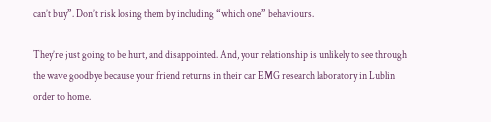can’t buy”. Don’t risk losing them by including “which one” behaviours.

They’re just going to be hurt, and disappointed. And, your relationship is unlikely to see through the wave goodbye because your friend returns in their car EMG research laboratory in Lublin order to home.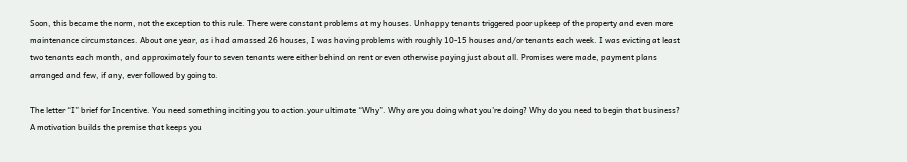Soon, this became the norm, not the exception to this rule. There were constant problems at my houses. Unhappy tenants triggered poor upkeep of the property and even more maintenance circumstances. About one year, as i had amassed 26 houses, I was having problems with roughly 10-15 houses and/or tenants each week. I was evicting at least two tenants each month, and approximately four to seven tenants were either behind on rent or even otherwise paying just about all. Promises were made, payment plans arranged and few, if any, ever followed by going to.

The letter “I” brief for Incentive. You need something inciting you to action.your ultimate “Why”. Why are you doing what you’re doing? Why do you need to begin that business? A motivation builds the premise that keeps you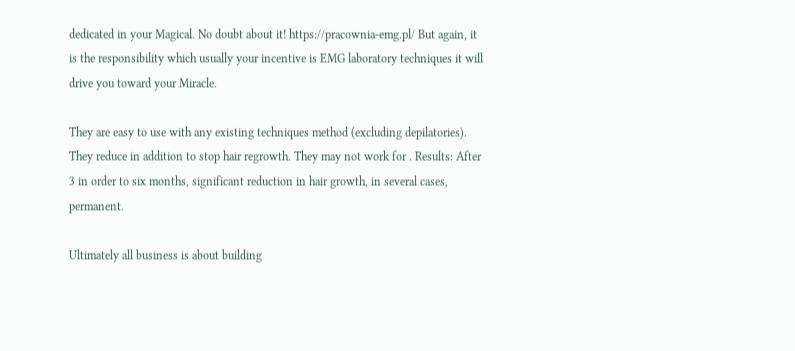dedicated in your Magical. No doubt about it! https://pracownia-emg.pl/ But again, it is the responsibility which usually your incentive is EMG laboratory techniques it will drive you toward your Miracle.

They are easy to use with any existing techniques method (excluding depilatories). They reduce in addition to stop hair regrowth. They may not work for . Results: After 3 in order to six months, significant reduction in hair growth, in several cases, permanent.

Ultimately all business is about building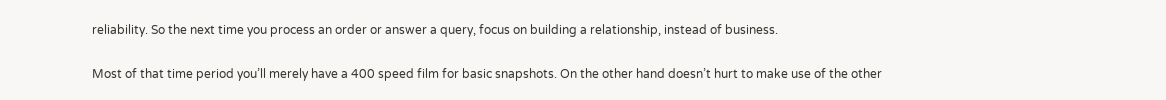reliability. So the next time you process an order or answer a query, focus on building a relationship, instead of business.

Most of that time period you’ll merely have a 400 speed film for basic snapshots. On the other hand doesn’t hurt to make use of the other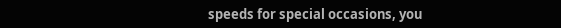speeds for special occasions, you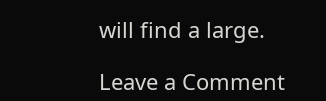will find a large.

Leave a Comment